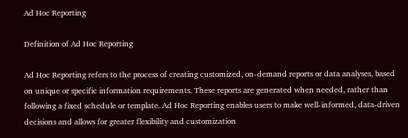Ad Hoc Reporting

Definition of Ad Hoc Reporting

Ad Hoc Reporting refers to the process of creating customized, on-demand reports or data analyses, based on unique or specific information requirements. These reports are generated when needed, rather than following a fixed schedule or template. Ad Hoc Reporting enables users to make well-informed, data-driven decisions and allows for greater flexibility and customization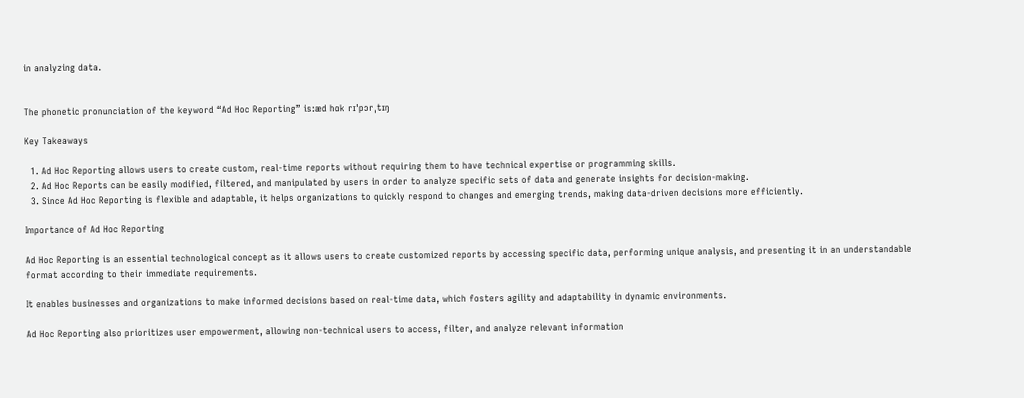in analyzing data.


The phonetic pronunciation of the keyword “Ad Hoc Reporting” is:æd hɑk rɪˈpɔrˌtɪŋ

Key Takeaways

  1. Ad Hoc Reporting allows users to create custom, real-time reports without requiring them to have technical expertise or programming skills.
  2. Ad Hoc Reports can be easily modified, filtered, and manipulated by users in order to analyze specific sets of data and generate insights for decision-making.
  3. Since Ad Hoc Reporting is flexible and adaptable, it helps organizations to quickly respond to changes and emerging trends, making data-driven decisions more efficiently.

Importance of Ad Hoc Reporting

Ad Hoc Reporting is an essential technological concept as it allows users to create customized reports by accessing specific data, performing unique analysis, and presenting it in an understandable format according to their immediate requirements.

It enables businesses and organizations to make informed decisions based on real-time data, which fosters agility and adaptability in dynamic environments.

Ad Hoc Reporting also prioritizes user empowerment, allowing non-technical users to access, filter, and analyze relevant information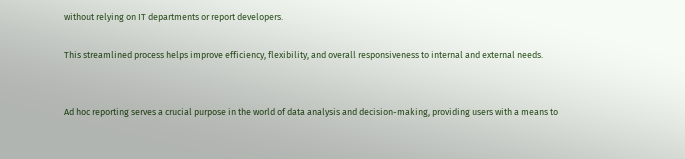without relying on IT departments or report developers.

This streamlined process helps improve efficiency, flexibility, and overall responsiveness to internal and external needs.


Ad hoc reporting serves a crucial purpose in the world of data analysis and decision-making, providing users with a means to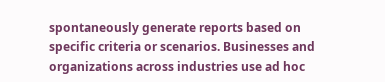spontaneously generate reports based on specific criteria or scenarios. Businesses and organizations across industries use ad hoc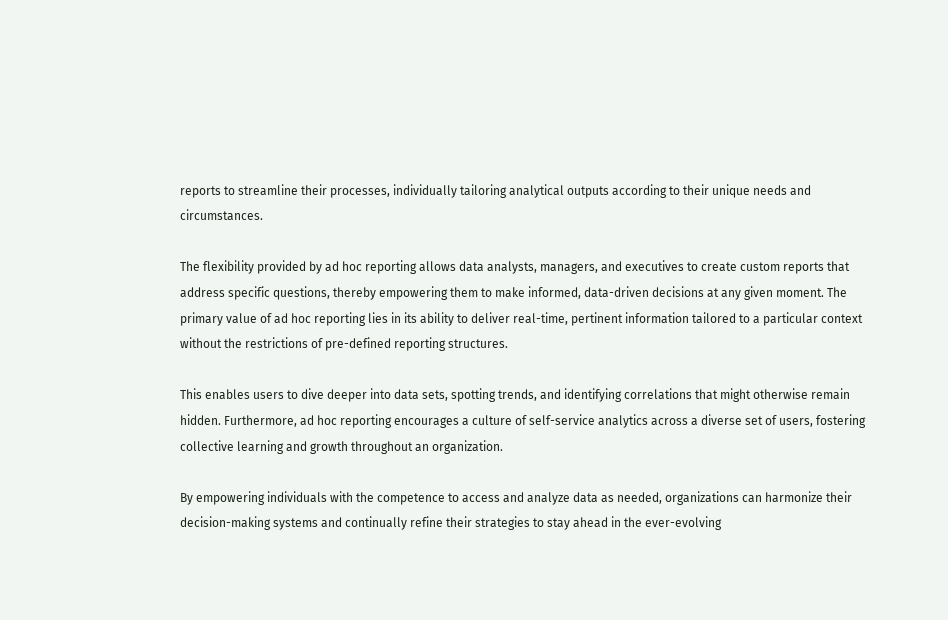reports to streamline their processes, individually tailoring analytical outputs according to their unique needs and circumstances.

The flexibility provided by ad hoc reporting allows data analysts, managers, and executives to create custom reports that address specific questions, thereby empowering them to make informed, data-driven decisions at any given moment. The primary value of ad hoc reporting lies in its ability to deliver real-time, pertinent information tailored to a particular context without the restrictions of pre-defined reporting structures.

This enables users to dive deeper into data sets, spotting trends, and identifying correlations that might otherwise remain hidden. Furthermore, ad hoc reporting encourages a culture of self-service analytics across a diverse set of users, fostering collective learning and growth throughout an organization.

By empowering individuals with the competence to access and analyze data as needed, organizations can harmonize their decision-making systems and continually refine their strategies to stay ahead in the ever-evolving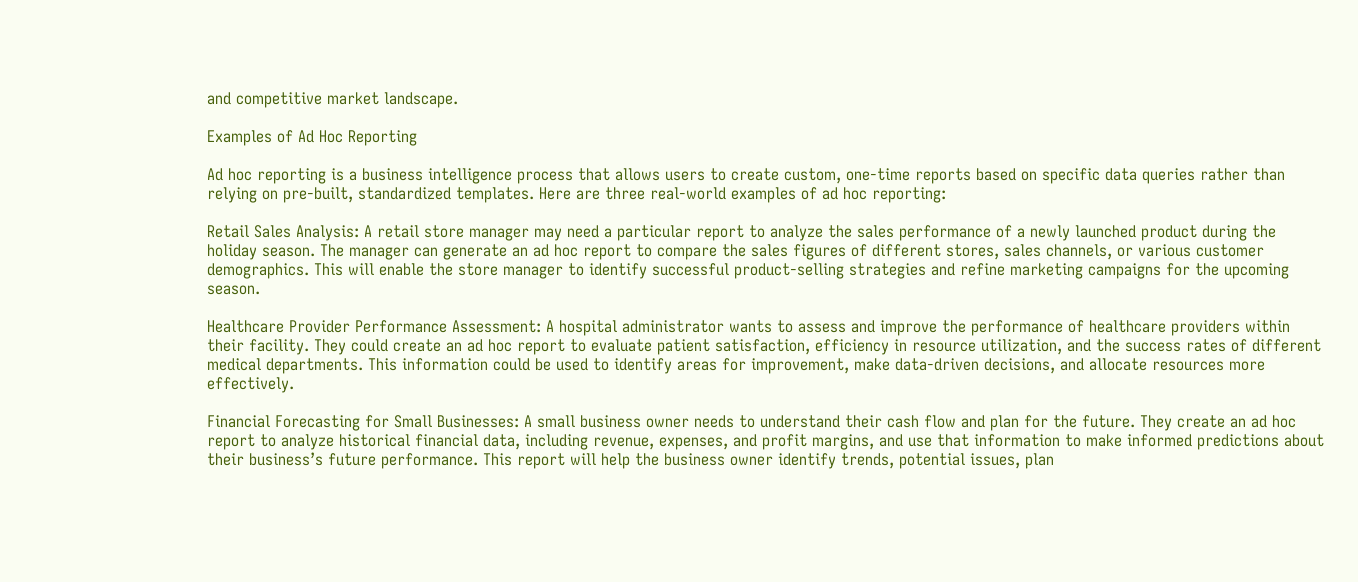and competitive market landscape.

Examples of Ad Hoc Reporting

Ad hoc reporting is a business intelligence process that allows users to create custom, one-time reports based on specific data queries rather than relying on pre-built, standardized templates. Here are three real-world examples of ad hoc reporting:

Retail Sales Analysis: A retail store manager may need a particular report to analyze the sales performance of a newly launched product during the holiday season. The manager can generate an ad hoc report to compare the sales figures of different stores, sales channels, or various customer demographics. This will enable the store manager to identify successful product-selling strategies and refine marketing campaigns for the upcoming season.

Healthcare Provider Performance Assessment: A hospital administrator wants to assess and improve the performance of healthcare providers within their facility. They could create an ad hoc report to evaluate patient satisfaction, efficiency in resource utilization, and the success rates of different medical departments. This information could be used to identify areas for improvement, make data-driven decisions, and allocate resources more effectively.

Financial Forecasting for Small Businesses: A small business owner needs to understand their cash flow and plan for the future. They create an ad hoc report to analyze historical financial data, including revenue, expenses, and profit margins, and use that information to make informed predictions about their business’s future performance. This report will help the business owner identify trends, potential issues, plan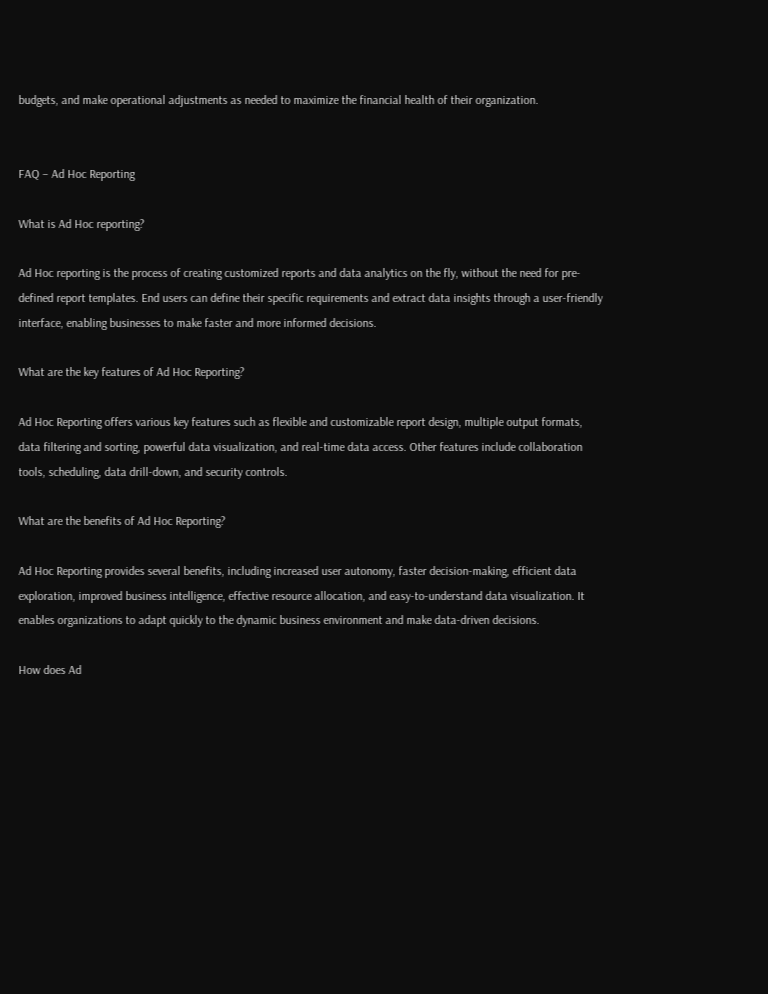budgets, and make operational adjustments as needed to maximize the financial health of their organization.


FAQ – Ad Hoc Reporting

What is Ad Hoc reporting?

Ad Hoc reporting is the process of creating customized reports and data analytics on the fly, without the need for pre-defined report templates. End users can define their specific requirements and extract data insights through a user-friendly interface, enabling businesses to make faster and more informed decisions.

What are the key features of Ad Hoc Reporting?

Ad Hoc Reporting offers various key features such as flexible and customizable report design, multiple output formats, data filtering and sorting, powerful data visualization, and real-time data access. Other features include collaboration tools, scheduling, data drill-down, and security controls.

What are the benefits of Ad Hoc Reporting?

Ad Hoc Reporting provides several benefits, including increased user autonomy, faster decision-making, efficient data exploration, improved business intelligence, effective resource allocation, and easy-to-understand data visualization. It enables organizations to adapt quickly to the dynamic business environment and make data-driven decisions.

How does Ad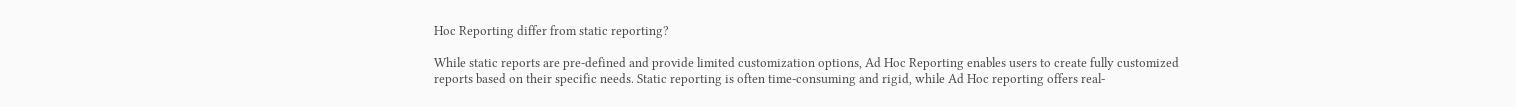Hoc Reporting differ from static reporting?

While static reports are pre-defined and provide limited customization options, Ad Hoc Reporting enables users to create fully customized reports based on their specific needs. Static reporting is often time-consuming and rigid, while Ad Hoc reporting offers real-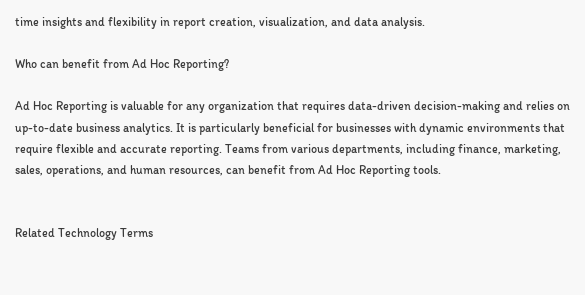time insights and flexibility in report creation, visualization, and data analysis.

Who can benefit from Ad Hoc Reporting?

Ad Hoc Reporting is valuable for any organization that requires data-driven decision-making and relies on up-to-date business analytics. It is particularly beneficial for businesses with dynamic environments that require flexible and accurate reporting. Teams from various departments, including finance, marketing, sales, operations, and human resources, can benefit from Ad Hoc Reporting tools.


Related Technology Terms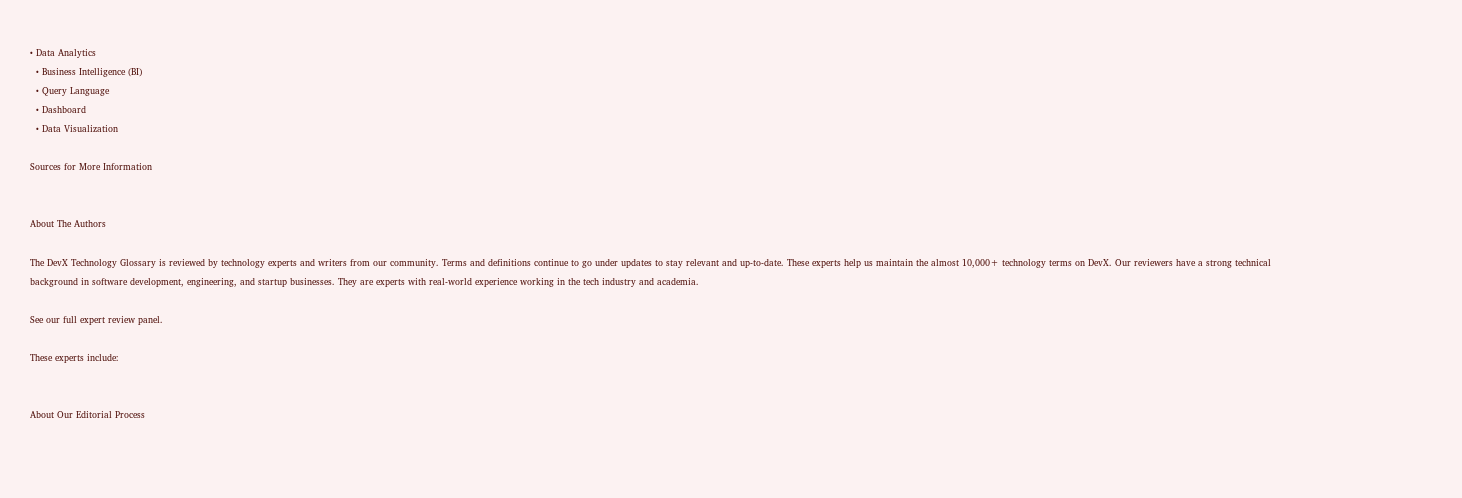• Data Analytics
  • Business Intelligence (BI)
  • Query Language
  • Dashboard
  • Data Visualization

Sources for More Information


About The Authors

The DevX Technology Glossary is reviewed by technology experts and writers from our community. Terms and definitions continue to go under updates to stay relevant and up-to-date. These experts help us maintain the almost 10,000+ technology terms on DevX. Our reviewers have a strong technical background in software development, engineering, and startup businesses. They are experts with real-world experience working in the tech industry and academia.

See our full expert review panel.

These experts include:


About Our Editorial Process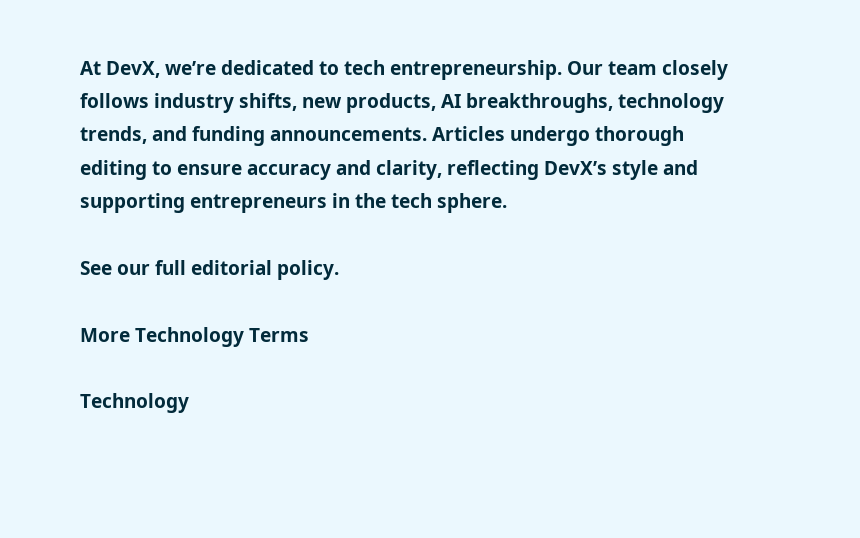At DevX, we’re dedicated to tech entrepreneurship. Our team closely follows industry shifts, new products, AI breakthroughs, technology trends, and funding announcements. Articles undergo thorough editing to ensure accuracy and clarity, reflecting DevX’s style and supporting entrepreneurs in the tech sphere.

See our full editorial policy.

More Technology Terms

Technology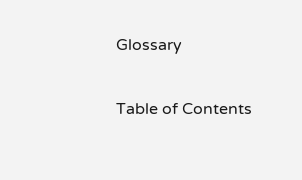Glossary

Table of Contents